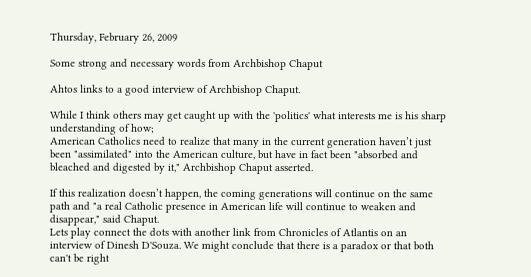Thursday, February 26, 2009

Some strong and necessary words from Archbishop Chaput

Ahtos links to a good interview of Archbishop Chaput.

While I think others may get caught up with the 'politics' what interests me is his sharp understanding of how;
American Catholics need to realize that many in the current generation haven’t just been "assimilated" into the American culture, but have in fact been "absorbed and bleached and digested by it," Archbishop Chaput asserted.

If this realization doesn’t happen, the coming generations will continue on the same path and "a real Catholic presence in American life will continue to weaken and disappear," said Chaput.
Lets play connect the dots with another link from Chronicles of Atlantis on an interview of Dinesh D'Souza. We might conclude that there is a paradox or that both can't be right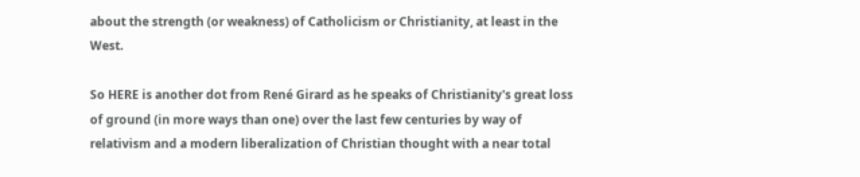about the strength (or weakness) of Catholicism or Christianity, at least in the West.

So HERE is another dot from René Girard as he speaks of Christianity's great loss of ground (in more ways than one) over the last few centuries by way of relativism and a modern liberalization of Christian thought with a near total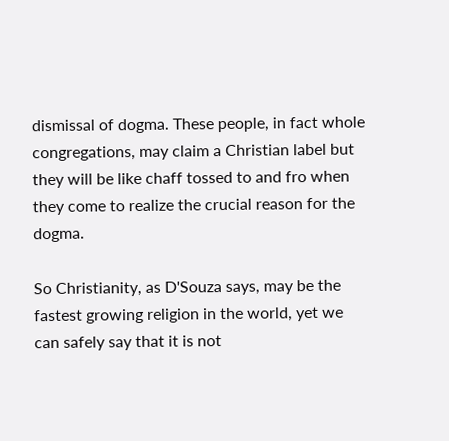dismissal of dogma. These people, in fact whole congregations, may claim a Christian label but they will be like chaff tossed to and fro when they come to realize the crucial reason for the dogma.

So Christianity, as D'Souza says, may be the fastest growing religion in the world, yet we can safely say that it is not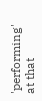'performing' at that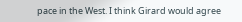pace in the West. I think Girard would agree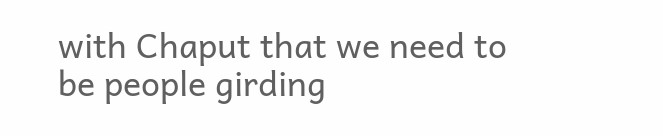with Chaput that we need to be people girding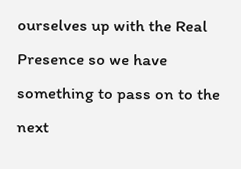ourselves up with the Real Presence so we have something to pass on to the next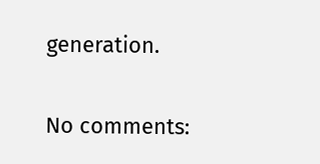generation.

No comments: